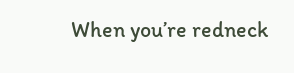When you’re redneck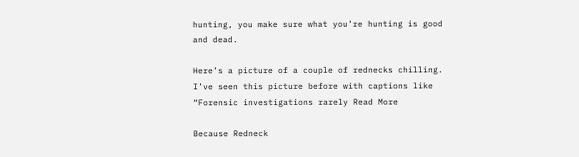hunting, you make sure what you’re hunting is good and dead.

Here’s a picture of a couple of rednecks chilling. I’ve seen this picture before with captions like “Forensic investigations rarely Read More

Because Redneck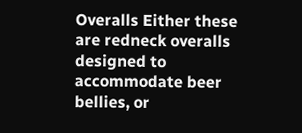Overalls Either these are redneck overalls designed to accommodate beer bellies, or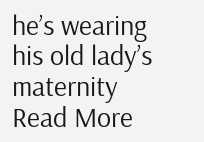he’s wearing his old lady’s maternity Read More